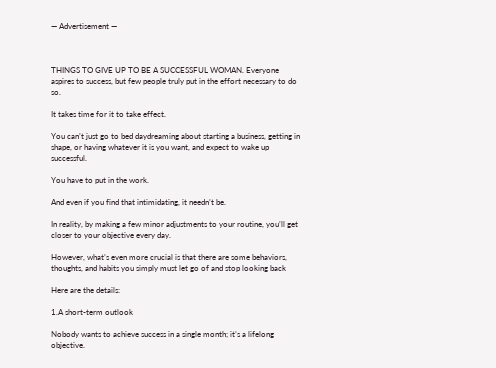― Advertisement ―



THINGS TO GIVE UP TO BE A SUCCESSFUL WOMAN. Everyone aspires to success, but few people truly put in the effort necessary to do so.

It takes time for it to take effect.

You can’t just go to bed daydreaming about starting a business, getting in shape, or having whatever it is you want, and expect to wake up successful.

You have to put in the work.

And even if you find that intimidating, it needn’t be.

In reality, by making a few minor adjustments to your routine, you’ll get closer to your objective every day.

However, what’s even more crucial is that there are some behaviors, thoughts, and habits you simply must let go of and stop looking back

Here are the details:

1.A short-term outlook

Nobody wants to achieve success in a single month; it’s a lifelong objective.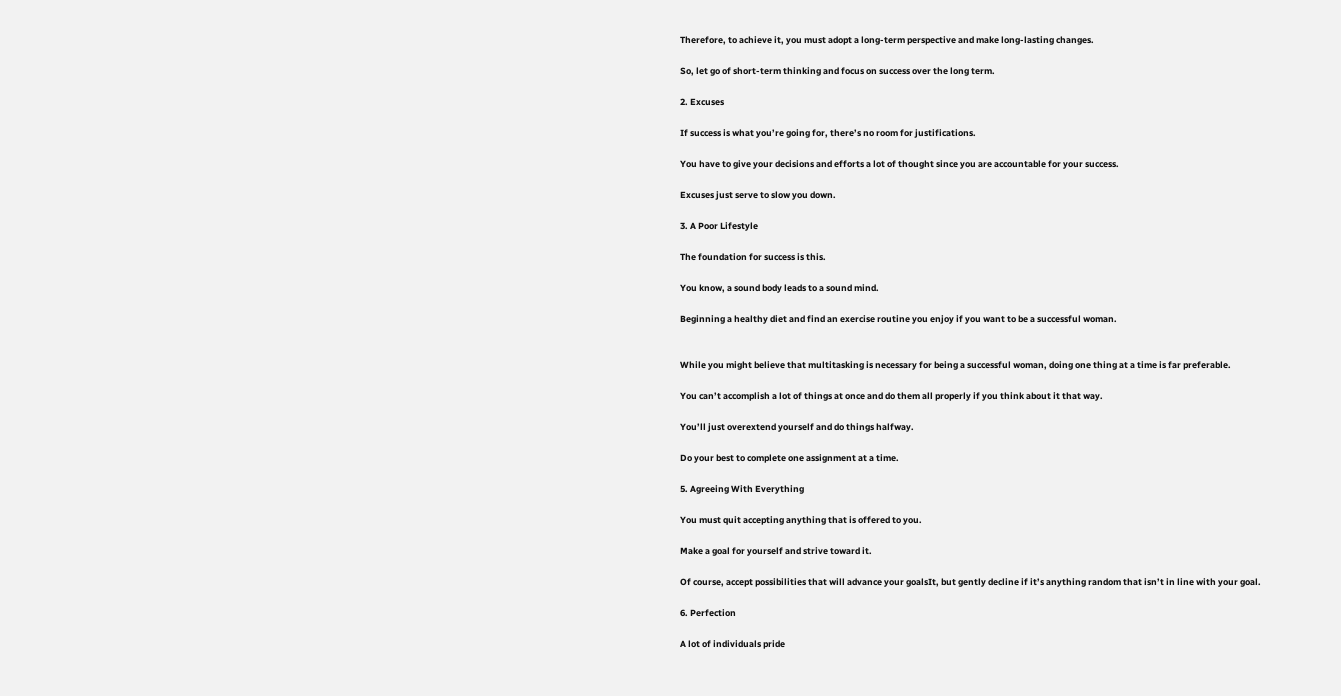Therefore, to achieve it, you must adopt a long-term perspective and make long-lasting changes.

So, let go of short-term thinking and focus on success over the long term.

2. Excuses

If success is what you’re going for, there’s no room for justifications.

You have to give your decisions and efforts a lot of thought since you are accountable for your success.

Excuses just serve to slow you down.

3. A Poor Lifestyle

The foundation for success is this.

You know, a sound body leads to a sound mind.

Beginning a healthy diet and find an exercise routine you enjoy if you want to be a successful woman.


While you might believe that multitasking is necessary for being a successful woman, doing one thing at a time is far preferable.

You can’t accomplish a lot of things at once and do them all properly if you think about it that way.

You’ll just overextend yourself and do things halfway.

Do your best to complete one assignment at a time.

5. Agreeing With Everything

You must quit accepting anything that is offered to you.

Make a goal for yourself and strive toward it.

Of course, accept possibilities that will advance your goalsIt, but gently decline if it’s anything random that isn’t in line with your goal.

6. Perfection

A lot of individuals pride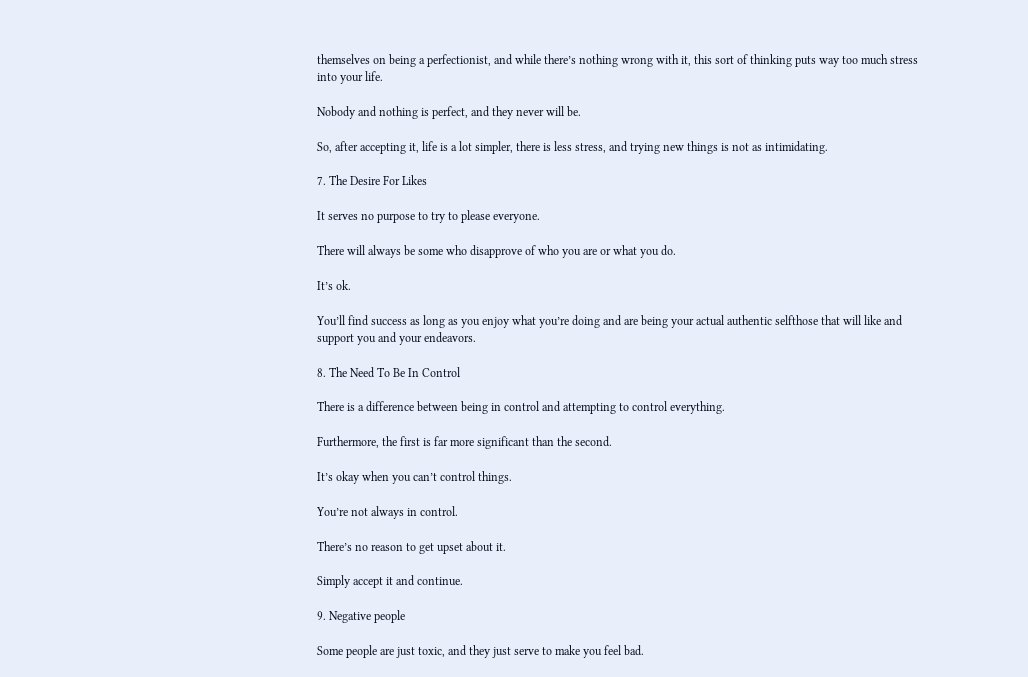themselves on being a perfectionist, and while there’s nothing wrong with it, this sort of thinking puts way too much stress into your life.

Nobody and nothing is perfect, and they never will be.

So, after accepting it, life is a lot simpler, there is less stress, and trying new things is not as intimidating.

7. The Desire For Likes

It serves no purpose to try to please everyone.

There will always be some who disapprove of who you are or what you do.

It’s ok.

You’ll find success as long as you enjoy what you’re doing and are being your actual authentic selfthose that will like and support you and your endeavors.

8. The Need To Be In Control

There is a difference between being in control and attempting to control everything.

Furthermore, the first is far more significant than the second.

It’s okay when you can’t control things.

You’re not always in control.

There’s no reason to get upset about it.

Simply accept it and continue.

9. Negative people

Some people are just toxic, and they just serve to make you feel bad.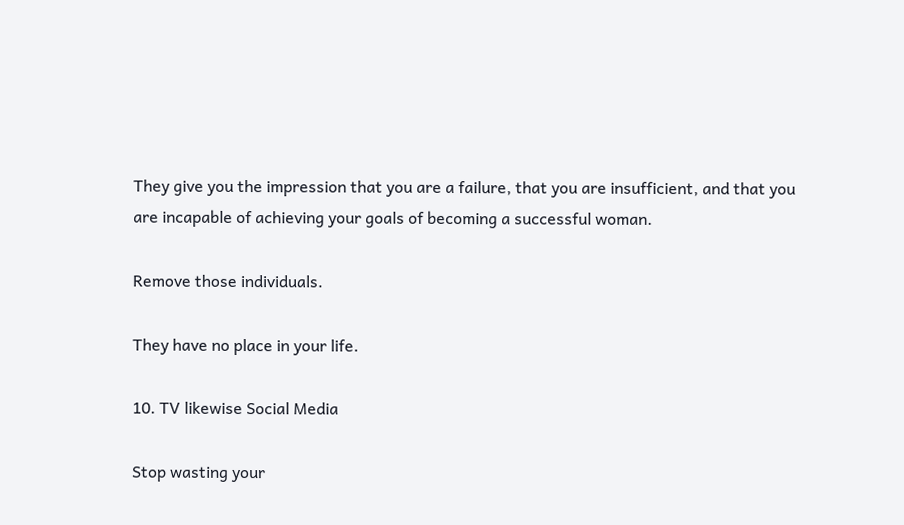They give you the impression that you are a failure, that you are insufficient, and that you are incapable of achieving your goals of becoming a successful woman.

Remove those individuals.

They have no place in your life.

10. TV likewise Social Media

Stop wasting your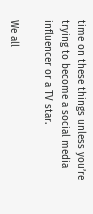time on these things unless you’re trying to become a social media influencer or a TV star.

We all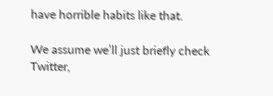have horrible habits like that.

We assume we’ll just briefly check Twitter,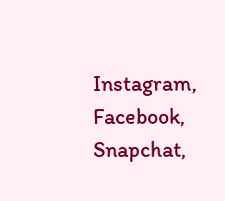Instagram, Facebook, Snapchat,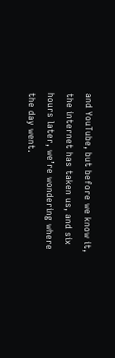and YouTube, but before we know it, the internet has taken us, and six hours later, we’re wondering where the day went.